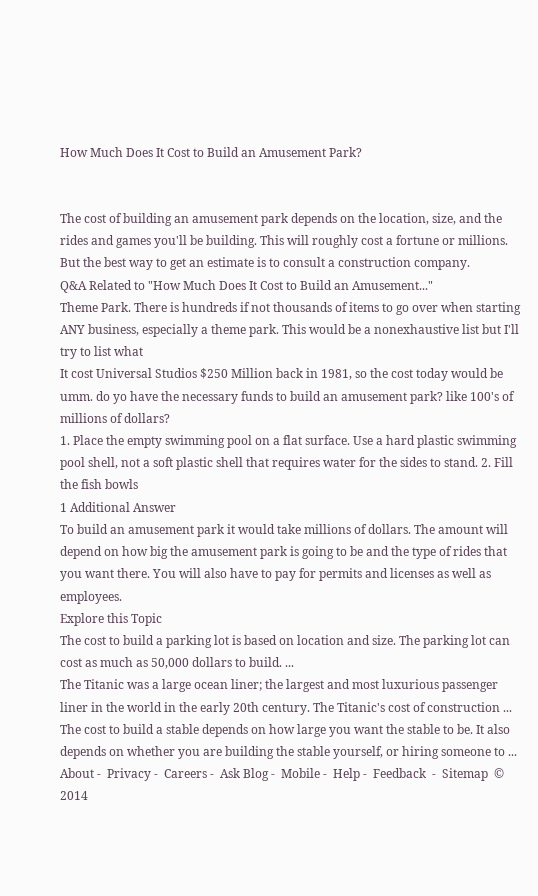How Much Does It Cost to Build an Amusement Park?


The cost of building an amusement park depends on the location, size, and the rides and games you'll be building. This will roughly cost a fortune or millions. But the best way to get an estimate is to consult a construction company.
Q&A Related to "How Much Does It Cost to Build an Amusement..."
Theme Park. There is hundreds if not thousands of items to go over when starting ANY business, especially a theme park. This would be a nonexhaustive list but I'll try to list what
It cost Universal Studios $250 Million back in 1981, so the cost today would be
umm. do yo have the necessary funds to build an amusement park? like 100's of millions of dollars?
1. Place the empty swimming pool on a flat surface. Use a hard plastic swimming pool shell, not a soft plastic shell that requires water for the sides to stand. 2. Fill the fish bowls
1 Additional Answer
To build an amusement park it would take millions of dollars. The amount will depend on how big the amusement park is going to be and the type of rides that you want there. You will also have to pay for permits and licenses as well as employees.
Explore this Topic
The cost to build a parking lot is based on location and size. The parking lot can cost as much as 50,000 dollars to build. ...
The Titanic was a large ocean liner; the largest and most luxurious passenger liner in the world in the early 20th century. The Titanic's cost of construction ...
The cost to build a stable depends on how large you want the stable to be. It also depends on whether you are building the stable yourself, or hiring someone to ...
About -  Privacy -  Careers -  Ask Blog -  Mobile -  Help -  Feedback  -  Sitemap  © 2014